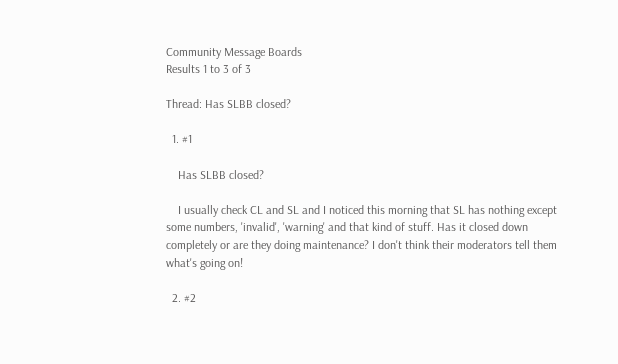Community Message Boards
Results 1 to 3 of 3

Thread: Has SLBB closed?

  1. #1

    Has SLBB closed?

    I usually check CL and SL and I noticed this morning that SL has nothing except some numbers, 'invalid', 'warning' and that kind of stuff. Has it closed down completely or are they doing maintenance? I don't think their moderators tell them what's going on!

  2. #2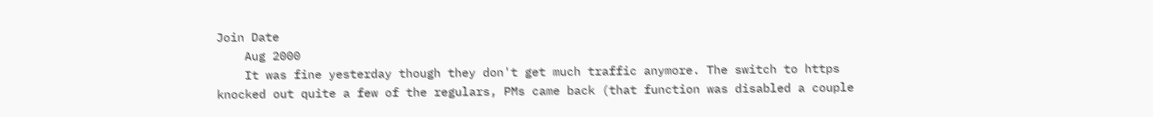Join Date
    Aug 2000
    It was fine yesterday though they don't get much traffic anymore. The switch to https knocked out quite a few of the regulars, PMs came back (that function was disabled a couple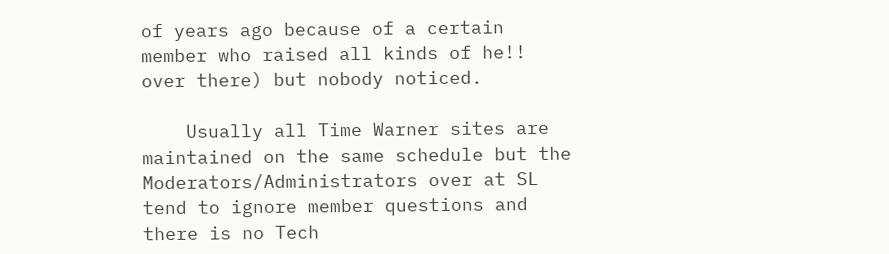of years ago because of a certain member who raised all kinds of he!! over there) but nobody noticed.

    Usually all Time Warner sites are maintained on the same schedule but the Moderators/Administrators over at SL tend to ignore member questions and there is no Tech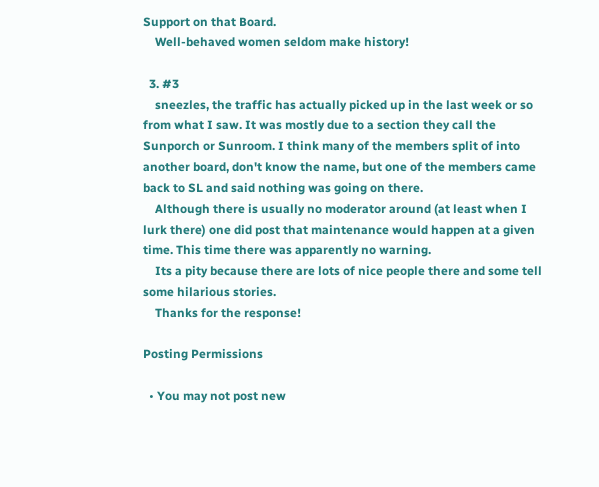Support on that Board.
    Well-behaved women seldom make history!

  3. #3
    sneezles, the traffic has actually picked up in the last week or so from what I saw. It was mostly due to a section they call the Sunporch or Sunroom. I think many of the members split of into another board, don't know the name, but one of the members came back to SL and said nothing was going on there.
    Although there is usually no moderator around (at least when I lurk there) one did post that maintenance would happen at a given time. This time there was apparently no warning.
    Its a pity because there are lots of nice people there and some tell some hilarious stories.
    Thanks for the response!

Posting Permissions

  • You may not post new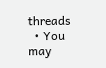threads
  • You may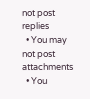not post replies
  • You may not post attachments
  • You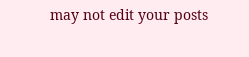may not edit your posts